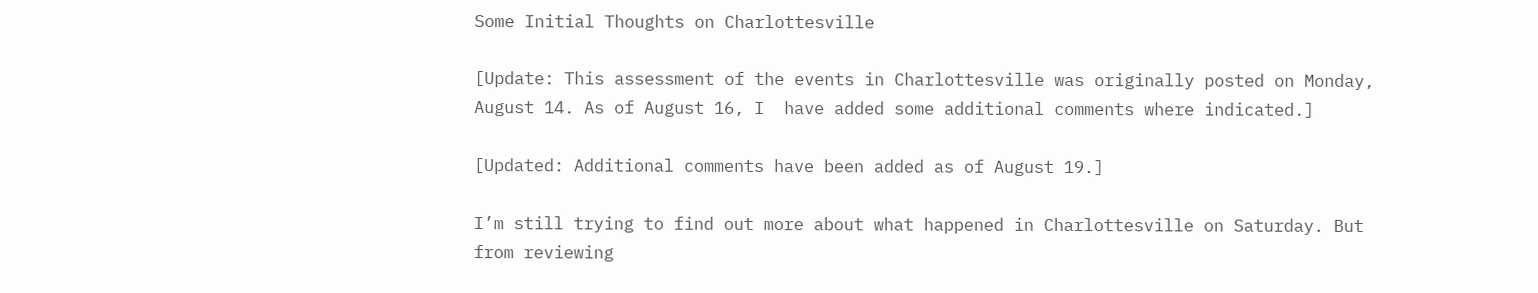Some Initial Thoughts on Charlottesville

[Update: This assessment of the events in Charlottesville was originally posted on Monday, August 14. As of August 16, I  have added some additional comments where indicated.]

[Updated: Additional comments have been added as of August 19.]

I’m still trying to find out more about what happened in Charlottesville on Saturday. But from reviewing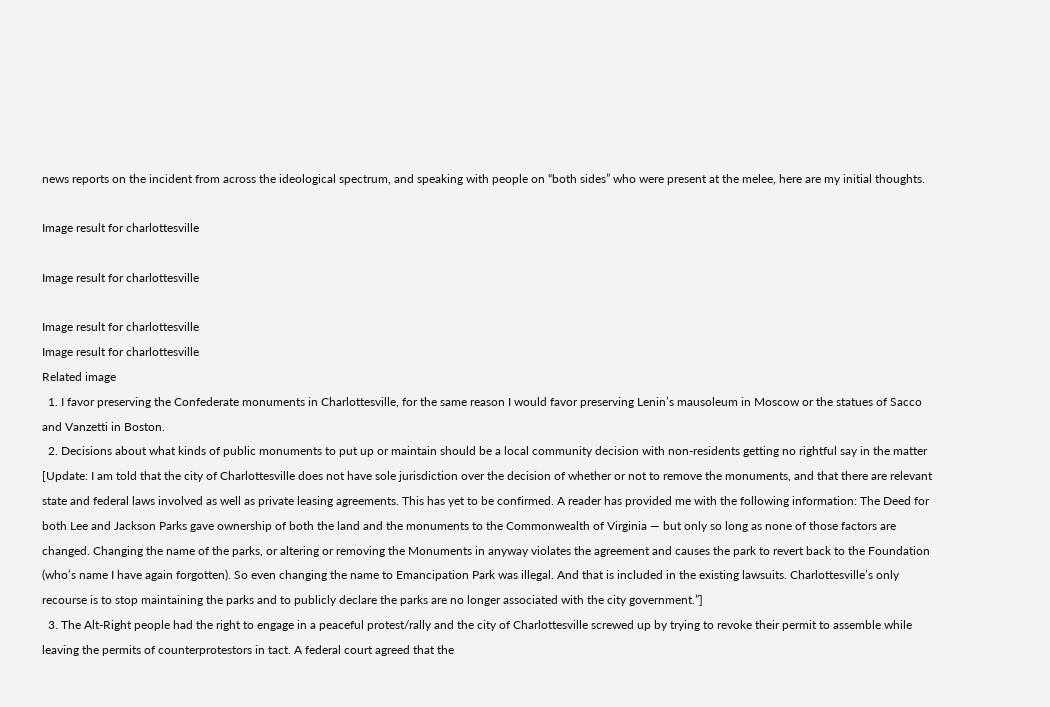news reports on the incident from across the ideological spectrum, and speaking with people on “both sides” who were present at the melee, here are my initial thoughts.

Image result for charlottesville

Image result for charlottesville

Image result for charlottesville
Image result for charlottesville
Related image
  1. I favor preserving the Confederate monuments in Charlottesville, for the same reason I would favor preserving Lenin’s mausoleum in Moscow or the statues of Sacco and Vanzetti in Boston.
  2. Decisions about what kinds of public monuments to put up or maintain should be a local community decision with non-residents getting no rightful say in the matter [Update: I am told that the city of Charlottesville does not have sole jurisdiction over the decision of whether or not to remove the monuments, and that there are relevant state and federal laws involved as well as private leasing agreements. This has yet to be confirmed. A reader has provided me with the following information: The Deed for both Lee and Jackson Parks gave ownership of both the land and the monuments to the Commonwealth of Virginia — but only so long as none of those factors are changed. Changing the name of the parks, or altering or removing the Monuments in anyway violates the agreement and causes the park to revert back to the Foundation (who’s name I have again forgotten). So even changing the name to Emancipation Park was illegal. And that is included in the existing lawsuits. Charlottesville’s only recourse is to stop maintaining the parks and to publicly declare the parks are no longer associated with the city government.”]
  3. The Alt-Right people had the right to engage in a peaceful protest/rally and the city of Charlottesville screwed up by trying to revoke their permit to assemble while leaving the permits of counterprotestors in tact. A federal court agreed that the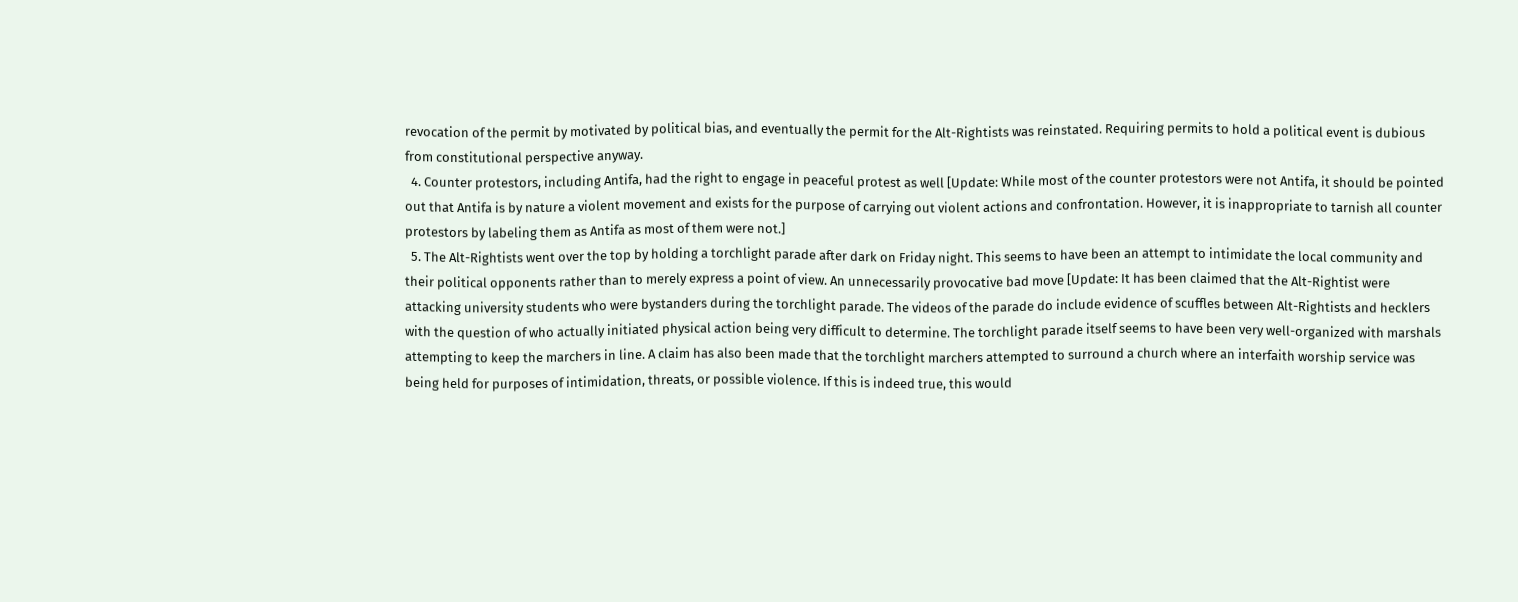revocation of the permit by motivated by political bias, and eventually the permit for the Alt-Rightists was reinstated. Requiring permits to hold a political event is dubious from constitutional perspective anyway.
  4. Counter protestors, including Antifa, had the right to engage in peaceful protest as well [Update: While most of the counter protestors were not Antifa, it should be pointed out that Antifa is by nature a violent movement and exists for the purpose of carrying out violent actions and confrontation. However, it is inappropriate to tarnish all counter protestors by labeling them as Antifa as most of them were not.]
  5. The Alt-Rightists went over the top by holding a torchlight parade after dark on Friday night. This seems to have been an attempt to intimidate the local community and their political opponents rather than to merely express a point of view. An unnecessarily provocative bad move [Update: It has been claimed that the Alt-Rightist were attacking university students who were bystanders during the torchlight parade. The videos of the parade do include evidence of scuffles between Alt-Rightists and hecklers with the question of who actually initiated physical action being very difficult to determine. The torchlight parade itself seems to have been very well-organized with marshals attempting to keep the marchers in line. A claim has also been made that the torchlight marchers attempted to surround a church where an interfaith worship service was being held for purposes of intimidation, threats, or possible violence. If this is indeed true, this would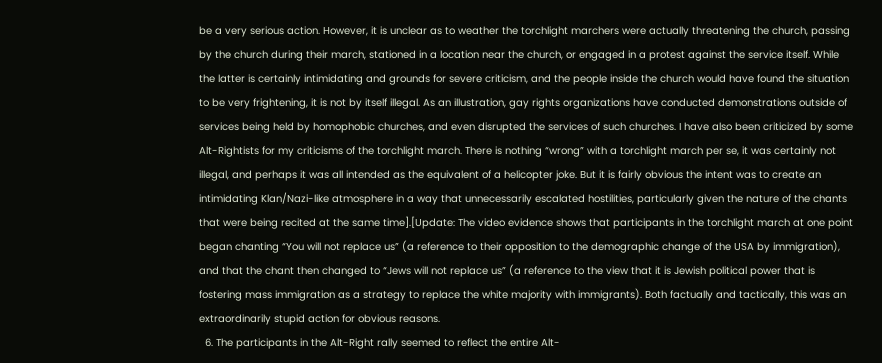be a very serious action. However, it is unclear as to weather the torchlight marchers were actually threatening the church, passing by the church during their march, stationed in a location near the church, or engaged in a protest against the service itself. While the latter is certainly intimidating and grounds for severe criticism, and the people inside the church would have found the situation to be very frightening, it is not by itself illegal. As an illustration, gay rights organizations have conducted demonstrations outside of services being held by homophobic churches, and even disrupted the services of such churches. I have also been criticized by some Alt-Rightists for my criticisms of the torchlight march. There is nothing “wrong” with a torchlight march per se, it was certainly not illegal, and perhaps it was all intended as the equivalent of a helicopter joke. But it is fairly obvious the intent was to create an intimidating Klan/Nazi-like atmosphere in a way that unnecessarily escalated hostilities, particularly given the nature of the chants that were being recited at the same time].[Update: The video evidence shows that participants in the torchlight march at one point began chanting “You will not replace us” (a reference to their opposition to the demographic change of the USA by immigration),  and that the chant then changed to “Jews will not replace us” (a reference to the view that it is Jewish political power that is fostering mass immigration as a strategy to replace the white majority with immigrants). Both factually and tactically, this was an extraordinarily stupid action for obvious reasons.
  6. The participants in the Alt-Right rally seemed to reflect the entire Alt-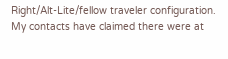Right/Alt-Lite/fellow traveler configuration. My contacts have claimed there were at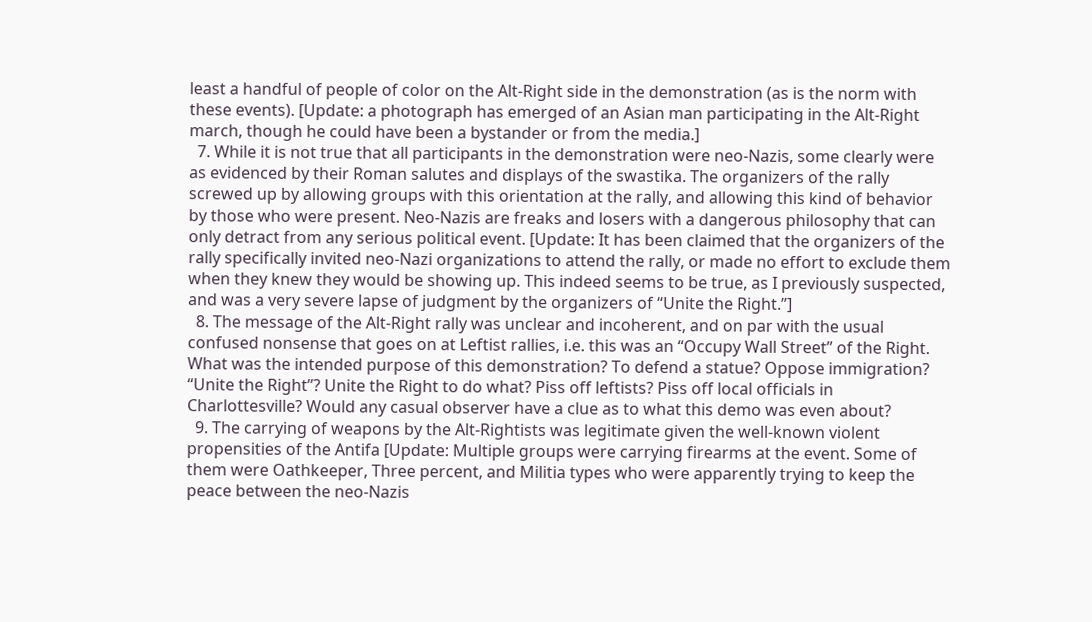least a handful of people of color on the Alt-Right side in the demonstration (as is the norm with these events). [Update: a photograph has emerged of an Asian man participating in the Alt-Right march, though he could have been a bystander or from the media.]
  7. While it is not true that all participants in the demonstration were neo-Nazis, some clearly were as evidenced by their Roman salutes and displays of the swastika. The organizers of the rally screwed up by allowing groups with this orientation at the rally, and allowing this kind of behavior by those who were present. Neo-Nazis are freaks and losers with a dangerous philosophy that can only detract from any serious political event. [Update: It has been claimed that the organizers of the rally specifically invited neo-Nazi organizations to attend the rally, or made no effort to exclude them when they knew they would be showing up. This indeed seems to be true, as I previously suspected, and was a very severe lapse of judgment by the organizers of “Unite the Right.”]
  8. The message of the Alt-Right rally was unclear and incoherent, and on par with the usual confused nonsense that goes on at Leftist rallies, i.e. this was an “Occupy Wall Street” of the Right. What was the intended purpose of this demonstration? To defend a statue? Oppose immigration? “Unite the Right”? Unite the Right to do what? Piss off leftists? Piss off local officials in Charlottesville? Would any casual observer have a clue as to what this demo was even about?
  9. The carrying of weapons by the Alt-Rightists was legitimate given the well-known violent propensities of the Antifa [Update: Multiple groups were carrying firearms at the event. Some of them were Oathkeeper, Three percent, and Militia types who were apparently trying to keep the peace between the neo-Nazis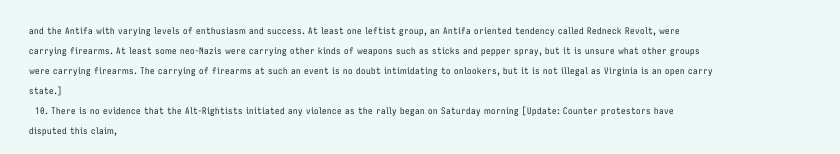and the Antifa with varying levels of enthusiasm and success. At least one leftist group, an Antifa oriented tendency called Redneck Revolt, were carrying firearms. At least some neo-Nazis were carrying other kinds of weapons such as sticks and pepper spray, but it is unsure what other groups were carrying firearms. The carrying of firearms at such an event is no doubt intimidating to onlookers, but it is not illegal as Virginia is an open carry state.]
  10. There is no evidence that the Alt-Rightists initiated any violence as the rally began on Saturday morning [Update: Counter protestors have disputed this claim,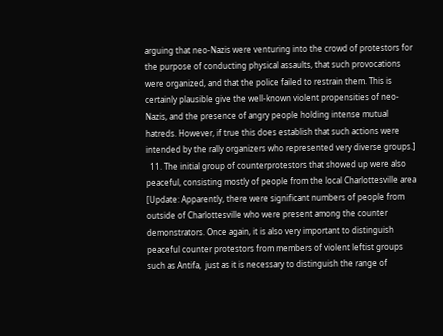arguing that neo-Nazis were venturing into the crowd of protestors for the purpose of conducting physical assaults, that such provocations were organized, and that the police failed to restrain them. This is certainly plausible give the well-known violent propensities of neo-Nazis, and the presence of angry people holding intense mutual hatreds. However, if true this does establish that such actions were intended by the rally organizers who represented very diverse groups.]
  11. The initial group of counterprotestors that showed up were also peaceful, consisting mostly of people from the local Charlottesville area [Update: Apparently, there were significant numbers of people from outside of Charlottesville who were present among the counter demonstrators. Once again, it is also very important to distinguish peaceful counter protestors from members of violent leftist groups such as Antifa,  just as it is necessary to distinguish the range of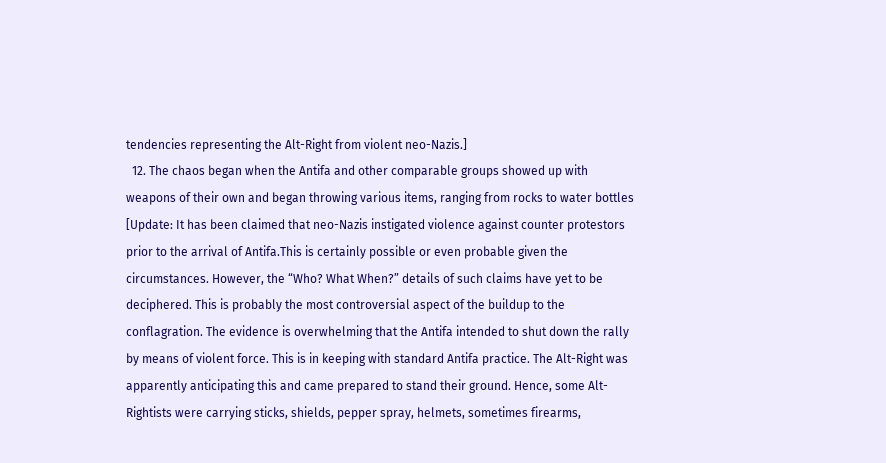tendencies representing the Alt-Right from violent neo-Nazis.]
  12. The chaos began when the Antifa and other comparable groups showed up with weapons of their own and began throwing various items, ranging from rocks to water bottles [Update: It has been claimed that neo-Nazis instigated violence against counter protestors prior to the arrival of Antifa.This is certainly possible or even probable given the circumstances. However, the “Who? What When?” details of such claims have yet to be deciphered. This is probably the most controversial aspect of the buildup to the conflagration. The evidence is overwhelming that the Antifa intended to shut down the rally by means of violent force. This is in keeping with standard Antifa practice. The Alt-Right was apparently anticipating this and came prepared to stand their ground. Hence, some Alt-Rightists were carrying sticks, shields, pepper spray, helmets, sometimes firearms,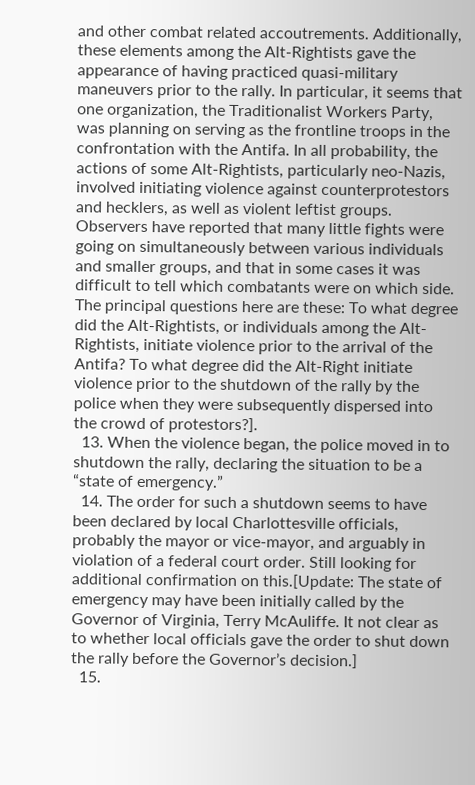and other combat related accoutrements. Additionally, these elements among the Alt-Rightists gave the appearance of having practiced quasi-military maneuvers prior to the rally. In particular, it seems that one organization, the Traditionalist Workers Party, was planning on serving as the frontline troops in the confrontation with the Antifa. In all probability, the actions of some Alt-Rightists, particularly neo-Nazis, involved initiating violence against counterprotestors and hecklers, as well as violent leftist groups. Observers have reported that many little fights were going on simultaneously between various individuals and smaller groups, and that in some cases it was difficult to tell which combatants were on which side. The principal questions here are these: To what degree did the Alt-Rightists, or individuals among the Alt-Rightists, initiate violence prior to the arrival of the Antifa? To what degree did the Alt-Right initiate violence prior to the shutdown of the rally by the police when they were subsequently dispersed into the crowd of protestors?].
  13. When the violence began, the police moved in to shutdown the rally, declaring the situation to be a “state of emergency.”
  14. The order for such a shutdown seems to have been declared by local Charlottesville officials, probably the mayor or vice-mayor, and arguably in violation of a federal court order. Still looking for additional confirmation on this.[Update: The state of emergency may have been initially called by the Governor of Virginia, Terry McAuliffe. It not clear as to whether local officials gave the order to shut down the rally before the Governor’s decision.]
  15.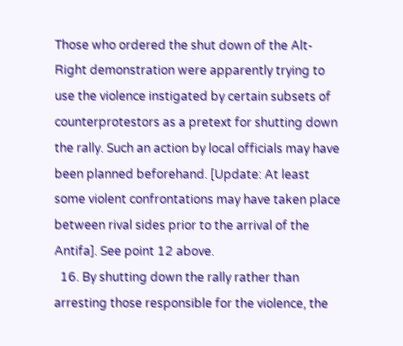Those who ordered the shut down of the Alt-Right demonstration were apparently trying to use the violence instigated by certain subsets of counterprotestors as a pretext for shutting down the rally. Such an action by local officials may have been planned beforehand. [Update: At least some violent confrontations may have taken place between rival sides prior to the arrival of the Antifa]. See point 12 above.
  16. By shutting down the rally rather than arresting those responsible for the violence, the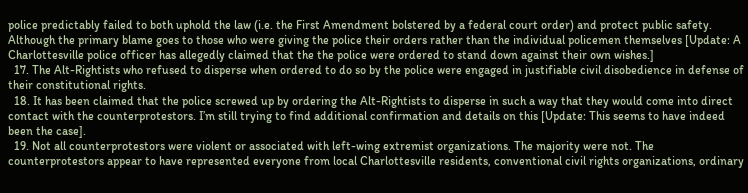police predictably failed to both uphold the law (i.e. the First Amendment bolstered by a federal court order) and protect public safety. Although the primary blame goes to those who were giving the police their orders rather than the individual policemen themselves [Update: A Charlottesville police officer has allegedly claimed that the the police were ordered to stand down against their own wishes.]
  17. The Alt-Rightists who refused to disperse when ordered to do so by the police were engaged in justifiable civil disobedience in defense of their constitutional rights.
  18. It has been claimed that the police screwed up by ordering the Alt-Rightists to disperse in such a way that they would come into direct contact with the counterprotestors. I’m still trying to find additional confirmation and details on this [Update: This seems to have indeed been the case].
  19. Not all counterprotestors were violent or associated with left-wing extremist organizations. The majority were not. The counterprotestors appear to have represented everyone from local Charlottesville residents, conventional civil rights organizations, ordinary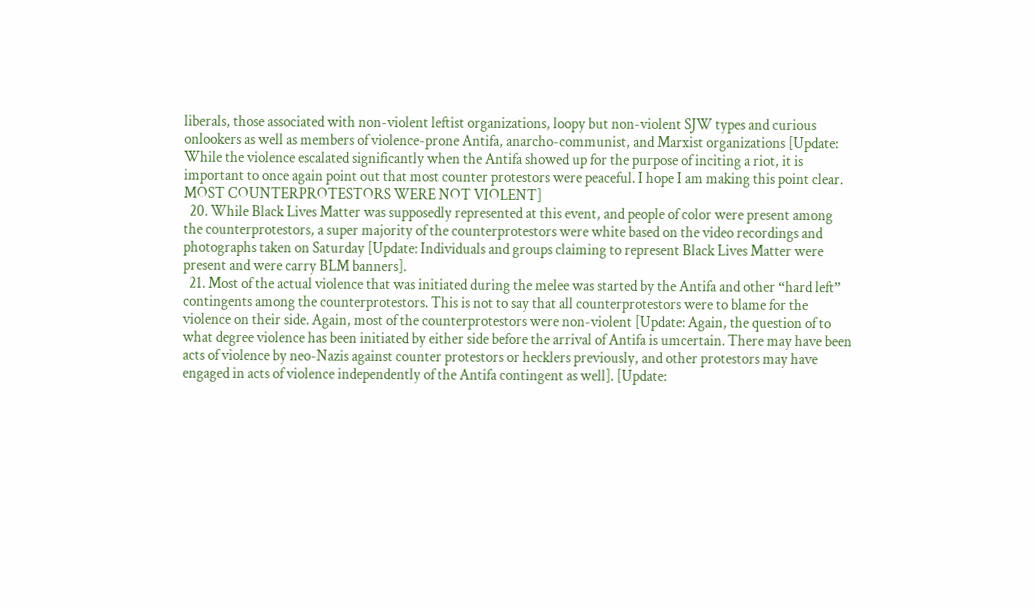liberals, those associated with non-violent leftist organizations, loopy but non-violent SJW types and curious onlookers as well as members of violence-prone Antifa, anarcho-communist, and Marxist organizations [Update: While the violence escalated significantly when the Antifa showed up for the purpose of inciting a riot, it is important to once again point out that most counter protestors were peaceful. I hope I am making this point clear. MOST COUNTERPROTESTORS WERE NOT VIOLENT]
  20. While Black Lives Matter was supposedly represented at this event, and people of color were present among the counterprotestors, a super majority of the counterprotestors were white based on the video recordings and photographs taken on Saturday [Update: Individuals and groups claiming to represent Black Lives Matter were present and were carry BLM banners].
  21. Most of the actual violence that was initiated during the melee was started by the Antifa and other “hard left” contingents among the counterprotestors. This is not to say that all counterprotestors were to blame for the violence on their side. Again, most of the counterprotestors were non-violent [Update: Again, the question of to what degree violence has been initiated by either side before the arrival of Antifa is umcertain. There may have been acts of violence by neo-Nazis against counter protestors or hecklers previously, and other protestors may have engaged in acts of violence independently of the Antifa contingent as well]. [Update: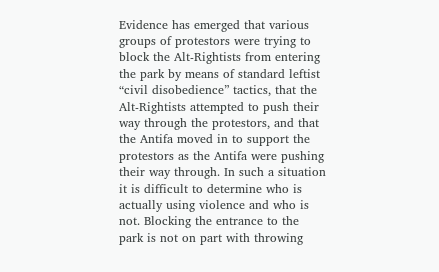Evidence has emerged that various groups of protestors were trying to block the Alt-Rightists from entering the park by means of standard leftist “civil disobedience” tactics, that the Alt-Rightists attempted to push their way through the protestors, and that the Antifa moved in to support the protestors as the Antifa were pushing their way through. In such a situation it is difficult to determine who is actually using violence and who is not. Blocking the entrance to the park is not on part with throwing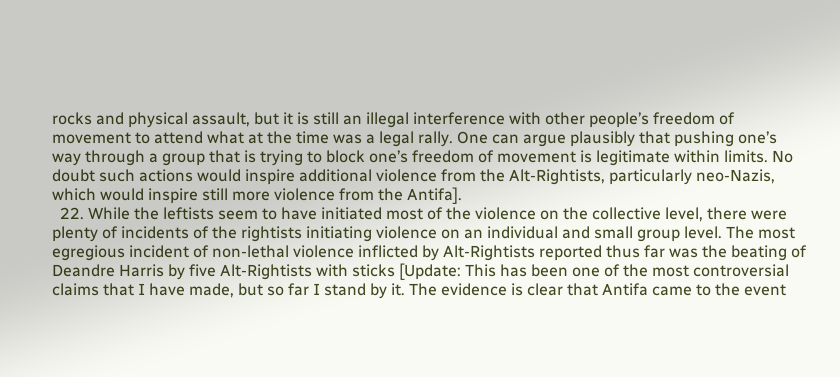rocks and physical assault, but it is still an illegal interference with other people’s freedom of movement to attend what at the time was a legal rally. One can argue plausibly that pushing one’s way through a group that is trying to block one’s freedom of movement is legitimate within limits. No doubt such actions would inspire additional violence from the Alt-Rightists, particularly neo-Nazis, which would inspire still more violence from the Antifa].
  22. While the leftists seem to have initiated most of the violence on the collective level, there were plenty of incidents of the rightists initiating violence on an individual and small group level. The most egregious incident of non-lethal violence inflicted by Alt-Rightists reported thus far was the beating of Deandre Harris by five Alt-Rightists with sticks [Update: This has been one of the most controversial claims that I have made, but so far I stand by it. The evidence is clear that Antifa came to the event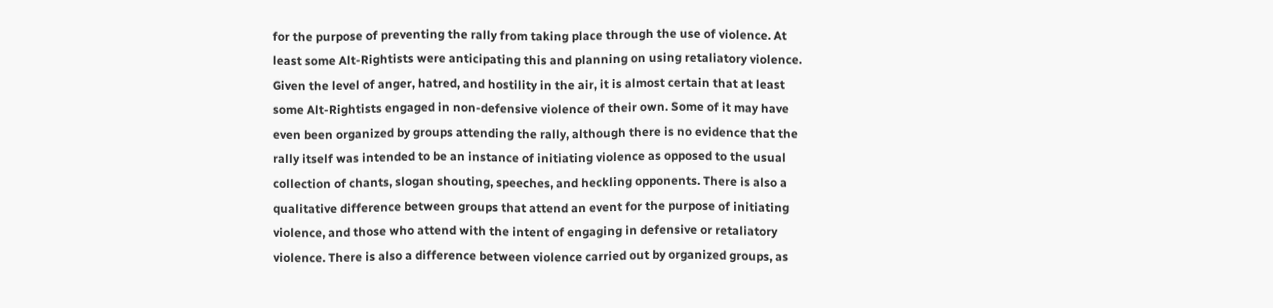for the purpose of preventing the rally from taking place through the use of violence. At least some Alt-Rightists were anticipating this and planning on using retaliatory violence. Given the level of anger, hatred, and hostility in the air, it is almost certain that at least some Alt-Rightists engaged in non-defensive violence of their own. Some of it may have even been organized by groups attending the rally, although there is no evidence that the rally itself was intended to be an instance of initiating violence as opposed to the usual collection of chants, slogan shouting, speeches, and heckling opponents. There is also a qualitative difference between groups that attend an event for the purpose of initiating violence, and those who attend with the intent of engaging in defensive or retaliatory violence. There is also a difference between violence carried out by organized groups, as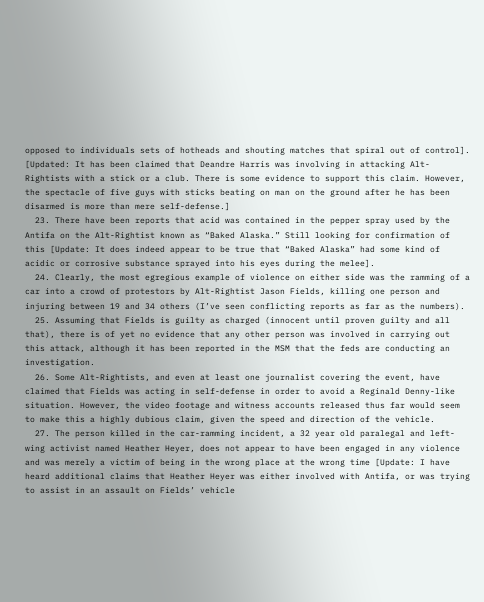opposed to individuals sets of hotheads and shouting matches that spiral out of control]. [Updated: It has been claimed that Deandre Harris was involving in attacking Alt-Rightists with a stick or a club. There is some evidence to support this claim. However, the spectacle of five guys with sticks beating on man on the ground after he has been disarmed is more than mere self-defense.]
  23. There have been reports that acid was contained in the pepper spray used by the Antifa on the Alt-Rightist known as “Baked Alaska.” Still looking for confirmation of this [Update: It does indeed appear to be true that “Baked Alaska” had some kind of acidic or corrosive substance sprayed into his eyes during the melee].
  24. Clearly, the most egregious example of violence on either side was the ramming of a car into a crowd of protestors by Alt-Rightist Jason Fields, killing one person and injuring between 19 and 34 others (I’ve seen conflicting reports as far as the numbers).
  25. Assuming that Fields is guilty as charged (innocent until proven guilty and all that), there is of yet no evidence that any other person was involved in carrying out this attack, although it has been reported in the MSM that the feds are conducting an investigation.
  26. Some Alt-Rightists, and even at least one journalist covering the event, have claimed that Fields was acting in self-defense in order to avoid a Reginald Denny-like situation. However, the video footage and witness accounts released thus far would seem to make this a highly dubious claim, given the speed and direction of the vehicle.
  27. The person killed in the car-ramming incident, a 32 year old paralegal and left-wing activist named Heather Heyer, does not appear to have been engaged in any violence and was merely a victim of being in the wrong place at the wrong time [Update: I have heard additional claims that Heather Heyer was either involved with Antifa, or was trying to assist in an assault on Fields’ vehicle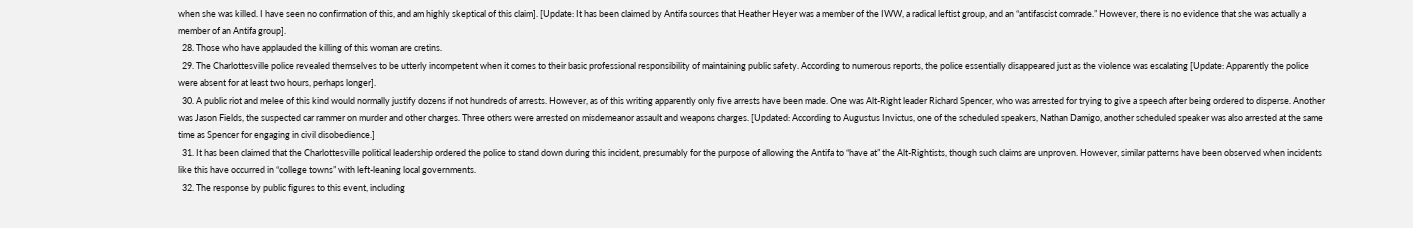when she was killed. I have seen no confirmation of this, and am highly skeptical of this claim]. [Update: It has been claimed by Antifa sources that Heather Heyer was a member of the IWW, a radical leftist group, and an “antifascist comrade.” However, there is no evidence that she was actually a member of an Antifa group].
  28. Those who have applauded the killing of this woman are cretins.
  29. The Charlottesville police revealed themselves to be utterly incompetent when it comes to their basic professional responsibility of maintaining public safety. According to numerous reports, the police essentially disappeared just as the violence was escalating [Update: Apparently the police were absent for at least two hours, perhaps longer].
  30. A public riot and melee of this kind would normally justify dozens if not hundreds of arrests. However, as of this writing apparently only five arrests have been made. One was Alt-Right leader Richard Spencer, who was arrested for trying to give a speech after being ordered to disperse. Another was Jason Fields, the suspected car rammer on murder and other charges. Three others were arrested on misdemeanor assault and weapons charges. [Updated: According to Augustus Invictus, one of the scheduled speakers, Nathan Damigo, another scheduled speaker was also arrested at the same time as Spencer for engaging in civil disobedience.]
  31. It has been claimed that the Charlottesville political leadership ordered the police to stand down during this incident, presumably for the purpose of allowing the Antifa to “have at” the Alt-Rightists, though such claims are unproven. However, similar patterns have been observed when incidents like this have occurred in “college towns” with left-leaning local governments.
  32. The response by public figures to this event, including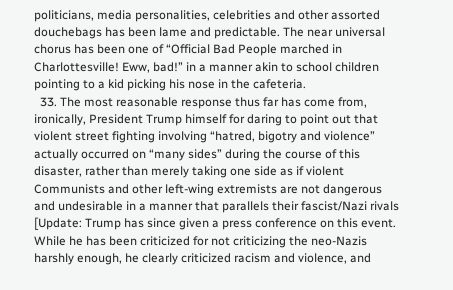politicians, media personalities, celebrities and other assorted douchebags has been lame and predictable. The near universal chorus has been one of “Official Bad People marched in Charlottesville! Eww, bad!” in a manner akin to school children pointing to a kid picking his nose in the cafeteria.
  33. The most reasonable response thus far has come from, ironically, President Trump himself for daring to point out that violent street fighting involving “hatred, bigotry and violence” actually occurred on “many sides” during the course of this disaster, rather than merely taking one side as if violent Communists and other left-wing extremists are not dangerous and undesirable in a manner that parallels their fascist/Nazi rivals [Update: Trump has since given a press conference on this event. While he has been criticized for not criticizing the neo-Nazis harshly enough, he clearly criticized racism and violence, and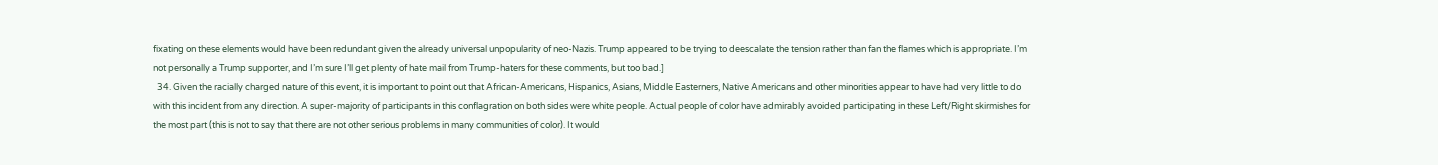fixating on these elements would have been redundant given the already universal unpopularity of neo-Nazis. Trump appeared to be trying to deescalate the tension rather than fan the flames which is appropriate. I’m not personally a Trump supporter, and I’m sure I’ll get plenty of hate mail from Trump-haters for these comments, but too bad.]
  34. Given the racially charged nature of this event, it is important to point out that African-Americans, Hispanics, Asians, Middle Easterners, Native Americans and other minorities appear to have had very little to do with this incident from any direction. A super-majority of participants in this conflagration on both sides were white people. Actual people of color have admirably avoided participating in these Left/Right skirmishes for the most part (this is not to say that there are not other serious problems in many communities of color). It would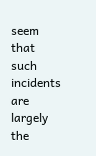seem that such incidents are largely the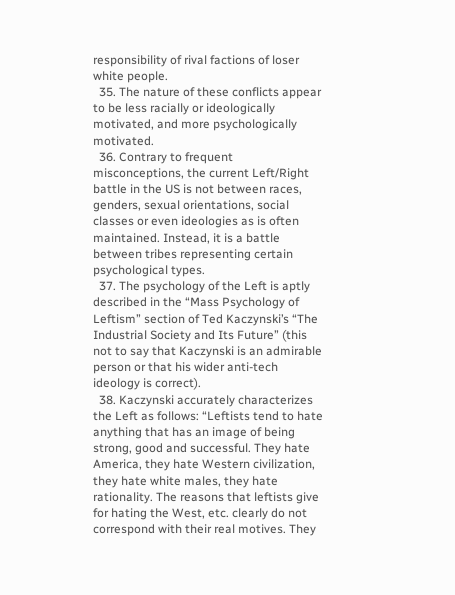responsibility of rival factions of loser white people.
  35. The nature of these conflicts appear to be less racially or ideologically motivated, and more psychologically motivated.
  36. Contrary to frequent misconceptions, the current Left/Right battle in the US is not between races, genders, sexual orientations, social classes or even ideologies as is often maintained. Instead, it is a battle between tribes representing certain psychological types.
  37. The psychology of the Left is aptly described in the “Mass Psychology of Leftism” section of Ted Kaczynski’s “The Industrial Society and Its Future” (this not to say that Kaczynski is an admirable person or that his wider anti-tech ideology is correct).
  38. Kaczynski accurately characterizes the Left as follows: “Leftists tend to hate anything that has an image of being strong, good and successful. They hate America, they hate Western civilization, they hate white males, they hate rationality. The reasons that leftists give for hating the West, etc. clearly do not correspond with their real motives. They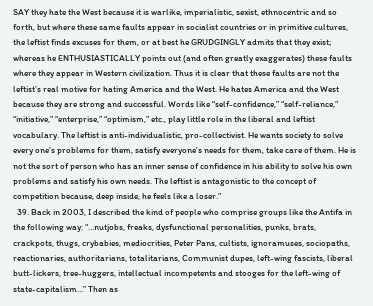SAY they hate the West because it is warlike, imperialistic, sexist, ethnocentric and so forth, but where these same faults appear in socialist countries or in primitive cultures, the leftist finds excuses for them, or at best he GRUDGINGLY admits that they exist; whereas he ENTHUSIASTICALLY points out (and often greatly exaggerates) these faults where they appear in Western civilization. Thus it is clear that these faults are not the leftist’s real motive for hating America and the West. He hates America and the West because they are strong and successful. Words like “self-confidence,” “self-reliance,” “initiative,” “enterprise,” “optimism,” etc., play little role in the liberal and leftist vocabulary. The leftist is anti-individualistic, pro-collectivist. He wants society to solve every one’s problems for them, satisfy everyone’s needs for them, take care of them. He is not the sort of person who has an inner sense of confidence in his ability to solve his own problems and satisfy his own needs. The leftist is antagonistic to the concept of competition because, deep inside, he feels like a loser.”
  39. Back in 2003, I described the kind of people who comprise groups like the Antifa in the following way: “…nutjobs, freaks, dysfunctional personalities, punks, brats, crackpots, thugs, crybabies, mediocrities, Peter Pans, cultists, ignoramuses, sociopaths, reactionaries, authoritarians, totalitarians, Communist dupes, left-wing fascists, liberal butt-lickers, tree-huggers, intellectual incompetents and stooges for the left-wing of state-capitalism…” Then as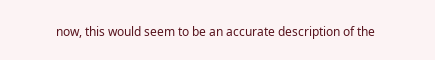now, this would seem to be an accurate description of the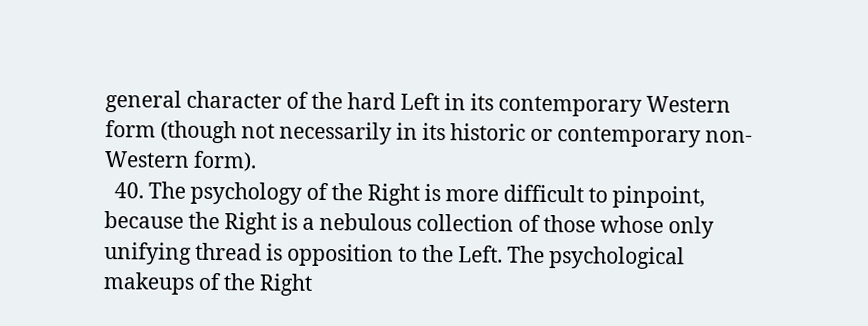general character of the hard Left in its contemporary Western form (though not necessarily in its historic or contemporary non-Western form).
  40. The psychology of the Right is more difficult to pinpoint, because the Right is a nebulous collection of those whose only unifying thread is opposition to the Left. The psychological makeups of the Right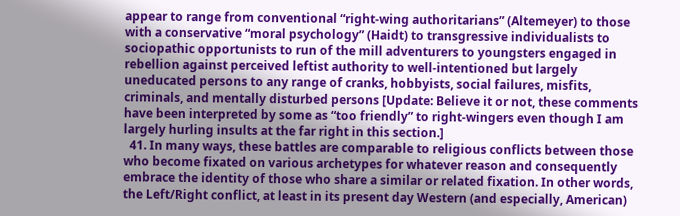appear to range from conventional “right-wing authoritarians” (Altemeyer) to those with a conservative “moral psychology” (Haidt) to transgressive individualists to sociopathic opportunists to run of the mill adventurers to youngsters engaged in rebellion against perceived leftist authority to well-intentioned but largely uneducated persons to any range of cranks, hobbyists, social failures, misfits, criminals, and mentally disturbed persons [Update: Believe it or not, these comments have been interpreted by some as “too friendly” to right-wingers even though I am largely hurling insults at the far right in this section.]
  41. In many ways, these battles are comparable to religious conflicts between those who become fixated on various archetypes for whatever reason and consequently embrace the identity of those who share a similar or related fixation. In other words, the Left/Right conflict, at least in its present day Western (and especially, American)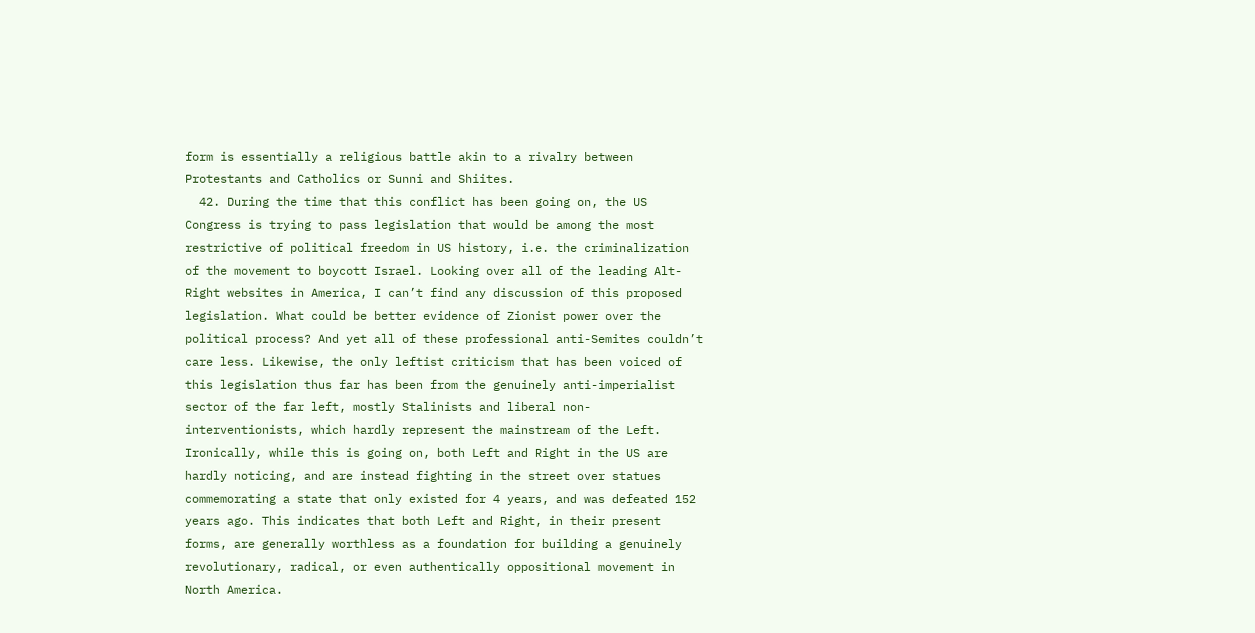form is essentially a religious battle akin to a rivalry between Protestants and Catholics or Sunni and Shiites.
  42. During the time that this conflict has been going on, the US Congress is trying to pass legislation that would be among the most restrictive of political freedom in US history, i.e. the criminalization of the movement to boycott Israel. Looking over all of the leading Alt-Right websites in America, I can’t find any discussion of this proposed legislation. What could be better evidence of Zionist power over the political process? And yet all of these professional anti-Semites couldn’t care less. Likewise, the only leftist criticism that has been voiced of this legislation thus far has been from the genuinely anti-imperialist sector of the far left, mostly Stalinists and liberal non-interventionists, which hardly represent the mainstream of the Left. Ironically, while this is going on, both Left and Right in the US are hardly noticing, and are instead fighting in the street over statues commemorating a state that only existed for 4 years, and was defeated 152 years ago. This indicates that both Left and Right, in their present forms, are generally worthless as a foundation for building a genuinely revolutionary, radical, or even authentically oppositional movement in North America.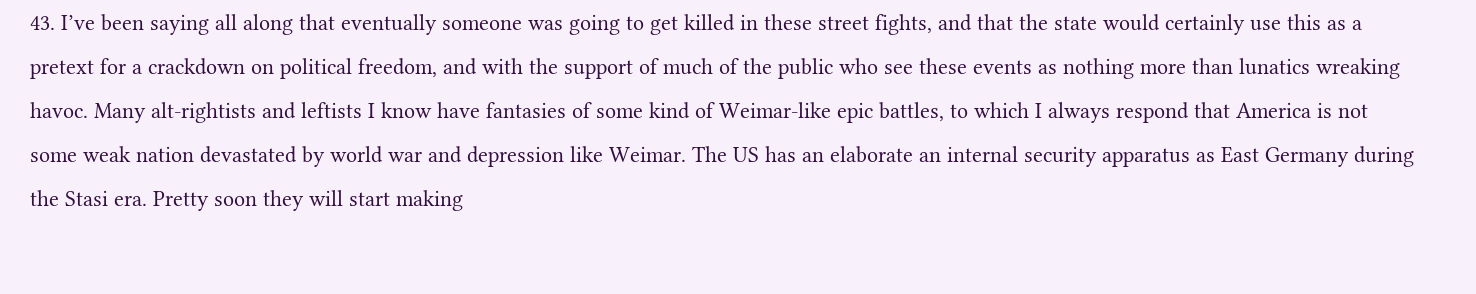43. I’ve been saying all along that eventually someone was going to get killed in these street fights, and that the state would certainly use this as a pretext for a crackdown on political freedom, and with the support of much of the public who see these events as nothing more than lunatics wreaking havoc. Many alt-rightists and leftists I know have fantasies of some kind of Weimar-like epic battles, to which I always respond that America is not some weak nation devastated by world war and depression like Weimar. The US has an elaborate an internal security apparatus as East Germany during the Stasi era. Pretty soon they will start making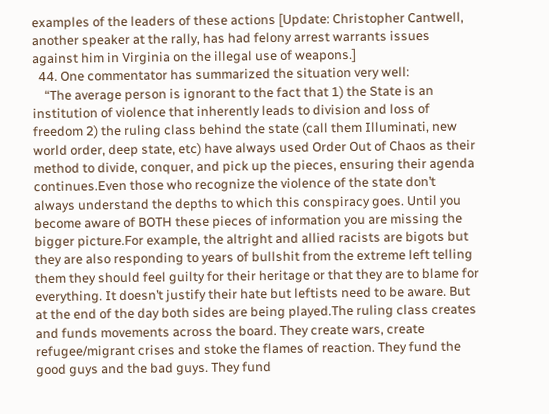examples of the leaders of these actions [Update: Christopher Cantwell, another speaker at the rally, has had felony arrest warrants issues against him in Virginia on the illegal use of weapons.]
  44. One commentator has summarized the situation very well:
    “The average person is ignorant to the fact that 1) the State is an institution of violence that inherently leads to division and loss of freedom 2) the ruling class behind the state (call them Illuminati, new world order, deep state, etc) have always used Order Out of Chaos as their method to divide, conquer, and pick up the pieces, ensuring their agenda continues.Even those who recognize the violence of the state don’t always understand the depths to which this conspiracy goes. Until you become aware of BOTH these pieces of information you are missing the bigger picture.For example, the altright and allied racists are bigots but they are also responding to years of bullshit from the extreme left telling them they should feel guilty for their heritage or that they are to blame for everything. It doesn’t justify their hate but leftists need to be aware. But at the end of the day both sides are being played.The ruling class creates and funds movements across the board. They create wars, create refugee/migrant crises and stoke the flames of reaction. They fund the good guys and the bad guys. They fund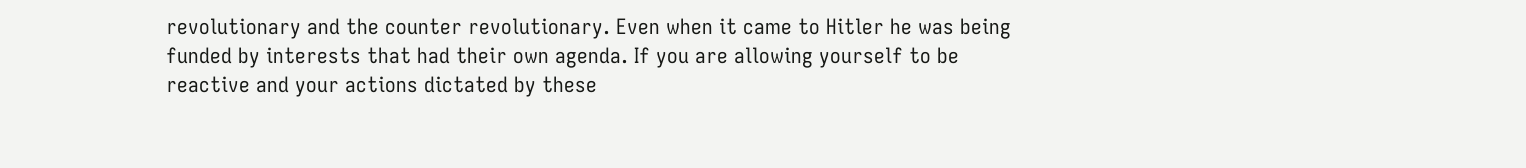revolutionary and the counter revolutionary. Even when it came to Hitler he was being funded by interests that had their own agenda. If you are allowing yourself to be reactive and your actions dictated by these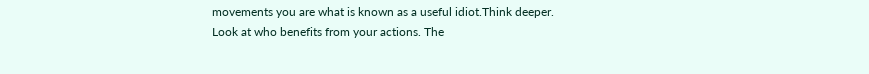movements you are what is known as a useful idiot.Think deeper. Look at who benefits from your actions. The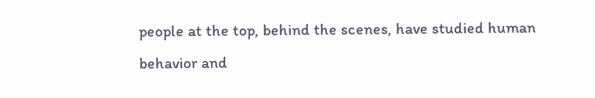people at the top, behind the scenes, have studied human behavior and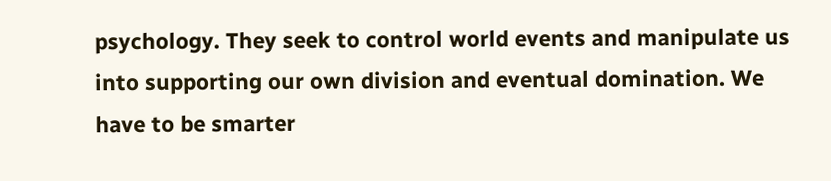psychology. They seek to control world events and manipulate us into supporting our own division and eventual domination. We have to be smarter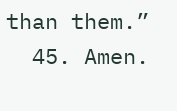than them.”
  45. Amen.